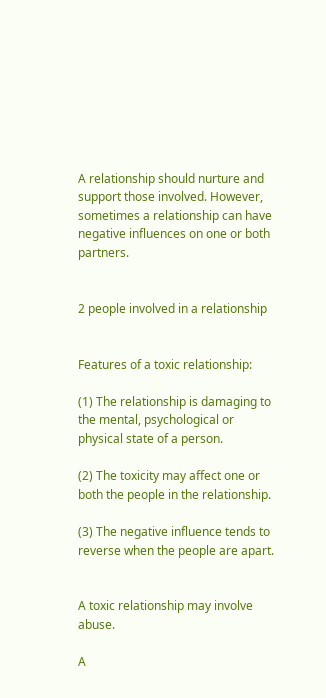A relationship should nurture and support those involved. However, sometimes a relationship can have negative influences on one or both partners.


2 people involved in a relationship


Features of a toxic relationship:

(1) The relationship is damaging to the mental, psychological or physical state of a person.

(2) The toxicity may affect one or both the people in the relationship.

(3) The negative influence tends to reverse when the people are apart.


A toxic relationship may involve abuse.

A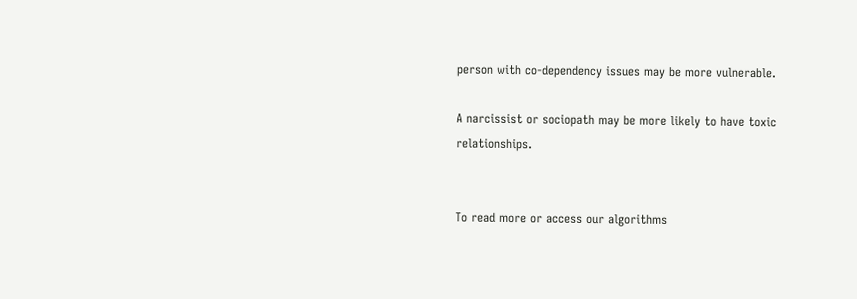person with co-dependency issues may be more vulnerable.

A narcissist or sociopath may be more likely to have toxic relationships.


To read more or access our algorithms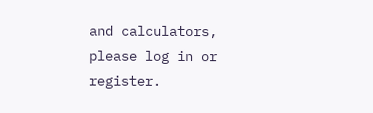and calculators, please log in or register.